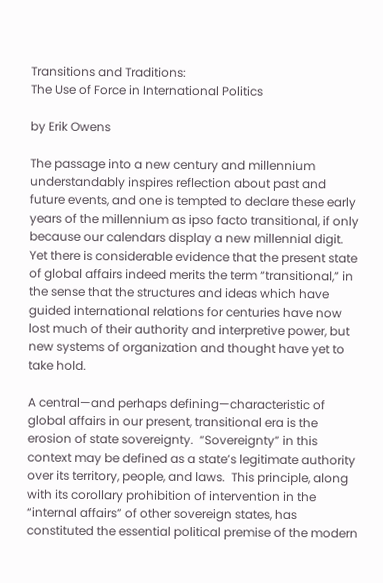Transitions and Traditions:
The Use of Force in International Politics

by Erik Owens

The passage into a new century and millennium understandably inspires reflection about past and future events, and one is tempted to declare these early years of the millennium as ipso facto transitional, if only because our calendars display a new millennial digit.  Yet there is considerable evidence that the present state of global affairs indeed merits the term “transitional,” in the sense that the structures and ideas which have guided international relations for centuries have now lost much of their authority and interpretive power, but new systems of organization and thought have yet to take hold.

A central—and perhaps defining—characteristic of global affairs in our present, transitional era is the erosion of state sovereignty.  “Sovereignty” in this context may be defined as a state’s legitimate authority over its territory, people, and laws.  This principle, along with its corollary prohibition of intervention in the “internal affairs” of other sovereign states, has constituted the essential political premise of the modern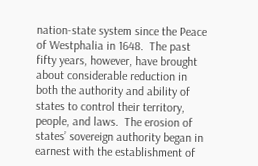nation-state system since the Peace of Westphalia in 1648.  The past fifty years, however, have brought about considerable reduction in both the authority and ability of states to control their territory, people, and laws.  The erosion of states’ sovereign authority began in earnest with the establishment of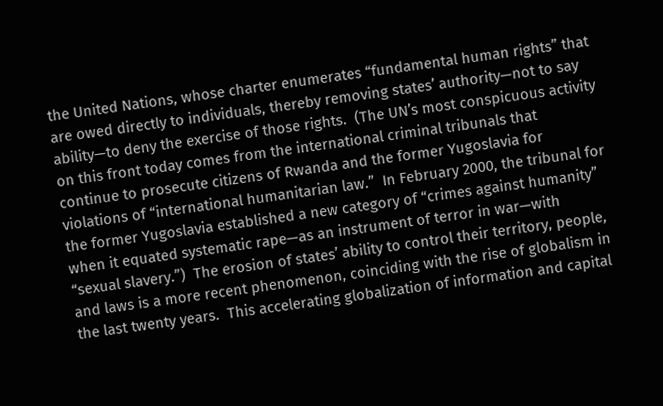the United Nations, whose charter enumerates “fundamental human rights” that are owed directly to individuals, thereby removing states’ authority—not to say ability—to deny the exercise of those rights.  (The UN’s most conspicuous activity on this front today comes from the international criminal tribunals that continue to prosecute citizens of Rwanda and the former Yugoslavia for violations of “international humanitarian law.”  In February 2000, the tribunal for the former Yugoslavia established a new category of “crimes against humanity” when it equated systematic rape—as an instrument of terror in war—with “sexual slavery.”)  The erosion of states’ ability to control their territory, people, and laws is a more recent phenomenon, coinciding with the rise of globalism in the last twenty years.  This accelerating globalization of information and capital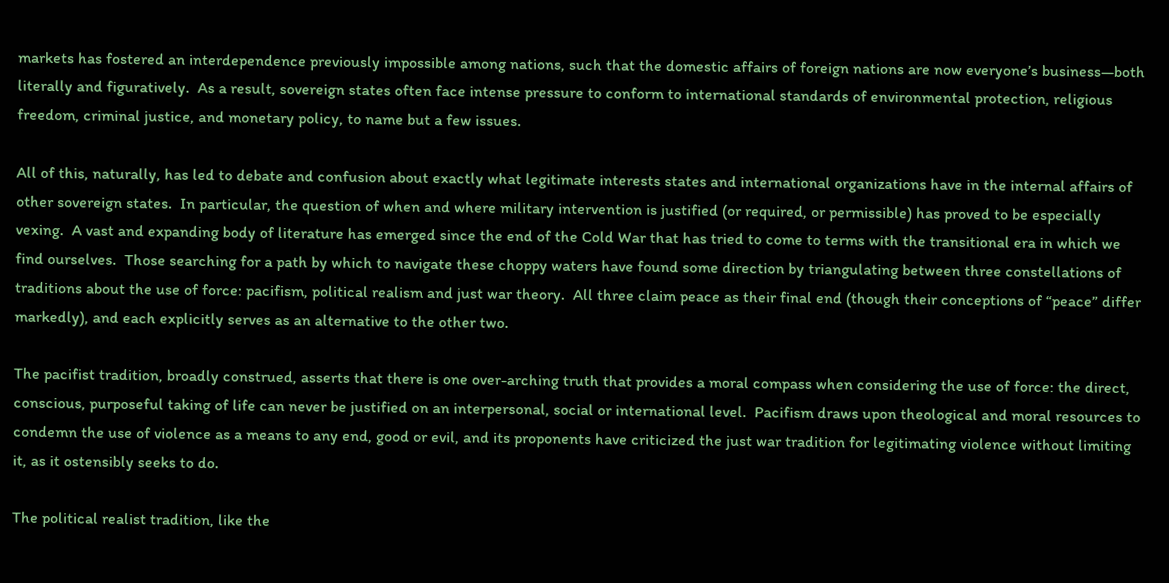markets has fostered an interdependence previously impossible among nations, such that the domestic affairs of foreign nations are now everyone’s business—both literally and figuratively.  As a result, sovereign states often face intense pressure to conform to international standards of environmental protection, religious freedom, criminal justice, and monetary policy, to name but a few issues.

All of this, naturally, has led to debate and confusion about exactly what legitimate interests states and international organizations have in the internal affairs of other sovereign states.  In particular, the question of when and where military intervention is justified (or required, or permissible) has proved to be especially vexing.  A vast and expanding body of literature has emerged since the end of the Cold War that has tried to come to terms with the transitional era in which we find ourselves.  Those searching for a path by which to navigate these choppy waters have found some direction by triangulating between three constellations of traditions about the use of force: pacifism, political realism and just war theory.  All three claim peace as their final end (though their conceptions of “peace” differ markedly), and each explicitly serves as an alternative to the other two.

The pacifist tradition, broadly construed, asserts that there is one over-arching truth that provides a moral compass when considering the use of force: the direct, conscious, purposeful taking of life can never be justified on an interpersonal, social or international level.  Pacifism draws upon theological and moral resources to condemn the use of violence as a means to any end, good or evil, and its proponents have criticized the just war tradition for legitimating violence without limiting it, as it ostensibly seeks to do.

The political realist tradition, like the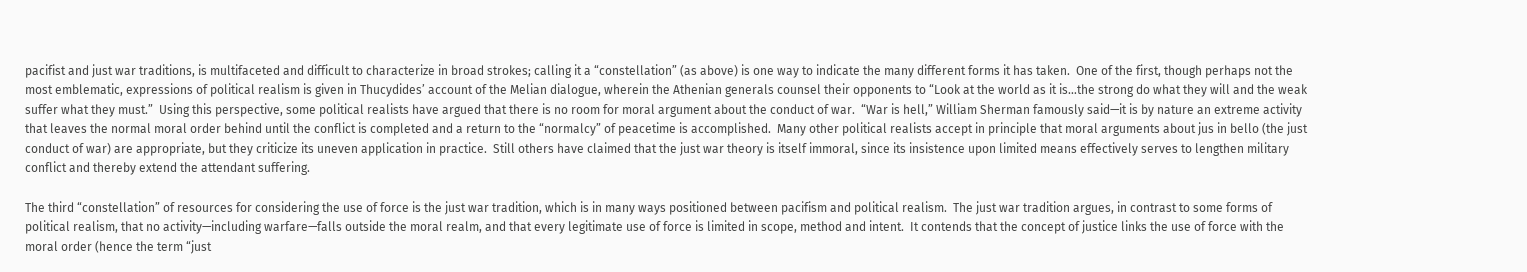pacifist and just war traditions, is multifaceted and difficult to characterize in broad strokes; calling it a “constellation” (as above) is one way to indicate the many different forms it has taken.  One of the first, though perhaps not the most emblematic, expressions of political realism is given in Thucydides’ account of the Melian dialogue, wherein the Athenian generals counsel their opponents to “Look at the world as it is…the strong do what they will and the weak suffer what they must.”  Using this perspective, some political realists have argued that there is no room for moral argument about the conduct of war.  “War is hell,” William Sherman famously said—it is by nature an extreme activity that leaves the normal moral order behind until the conflict is completed and a return to the “normalcy” of peacetime is accomplished.  Many other political realists accept in principle that moral arguments about jus in bello (the just conduct of war) are appropriate, but they criticize its uneven application in practice.  Still others have claimed that the just war theory is itself immoral, since its insistence upon limited means effectively serves to lengthen military conflict and thereby extend the attendant suffering.

The third “constellation” of resources for considering the use of force is the just war tradition, which is in many ways positioned between pacifism and political realism.  The just war tradition argues, in contrast to some forms of political realism, that no activity—including warfare—falls outside the moral realm, and that every legitimate use of force is limited in scope, method and intent.  It contends that the concept of justice links the use of force with the moral order (hence the term “just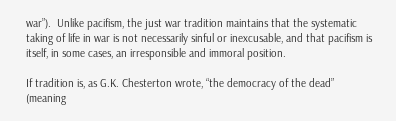war”).  Unlike pacifism, the just war tradition maintains that the systematic taking of life in war is not necessarily sinful or inexcusable, and that pacifism is itself, in some cases, an irresponsible and immoral position.

If tradition is, as G.K. Chesterton wrote, “the democracy of the dead” (meaning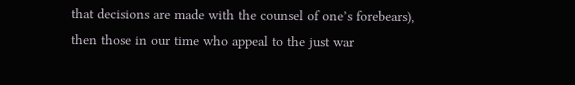that decisions are made with the counsel of one’s forebears), then those in our time who appeal to the just war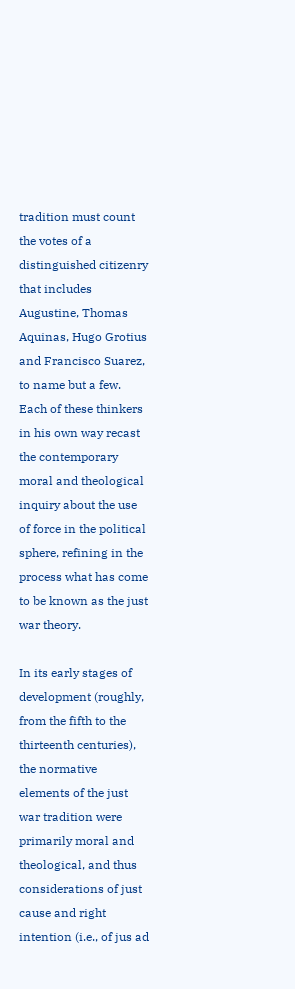tradition must count the votes of a distinguished citizenry that includes Augustine, Thomas Aquinas, Hugo Grotius and Francisco Suarez, to name but a few.  Each of these thinkers in his own way recast the contemporary moral and theological inquiry about the use of force in the political sphere, refining in the process what has come to be known as the just war theory.

In its early stages of development (roughly, from the fifth to the thirteenth centuries), the normative elements of the just war tradition were primarily moral and theological, and thus considerations of just cause and right intention (i.e., of jus ad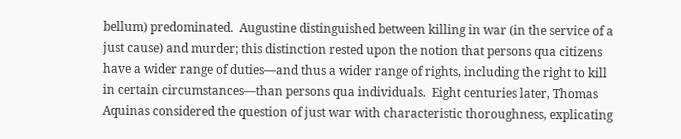bellum) predominated.  Augustine distinguished between killing in war (in the service of a just cause) and murder; this distinction rested upon the notion that persons qua citizens have a wider range of duties—and thus a wider range of rights, including the right to kill in certain circumstances—than persons qua individuals.  Eight centuries later, Thomas Aquinas considered the question of just war with characteristic thoroughness, explicating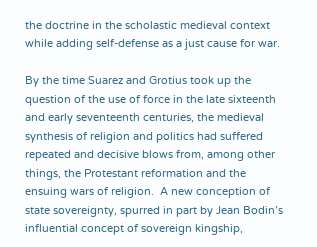the doctrine in the scholastic medieval context while adding self-defense as a just cause for war.

By the time Suarez and Grotius took up the question of the use of force in the late sixteenth and early seventeenth centuries, the medieval synthesis of religion and politics had suffered repeated and decisive blows from, among other things, the Protestant reformation and the ensuing wars of religion.  A new conception of state sovereignty, spurred in part by Jean Bodin’s influential concept of sovereign kingship,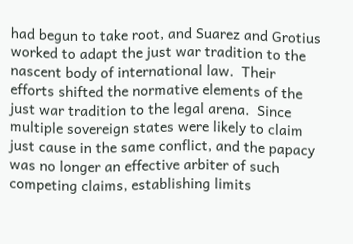had begun to take root, and Suarez and Grotius worked to adapt the just war tradition to the nascent body of international law.  Their efforts shifted the normative elements of the just war tradition to the legal arena.  Since multiple sovereign states were likely to claim just cause in the same conflict, and the papacy was no longer an effective arbiter of such competing claims, establishing limits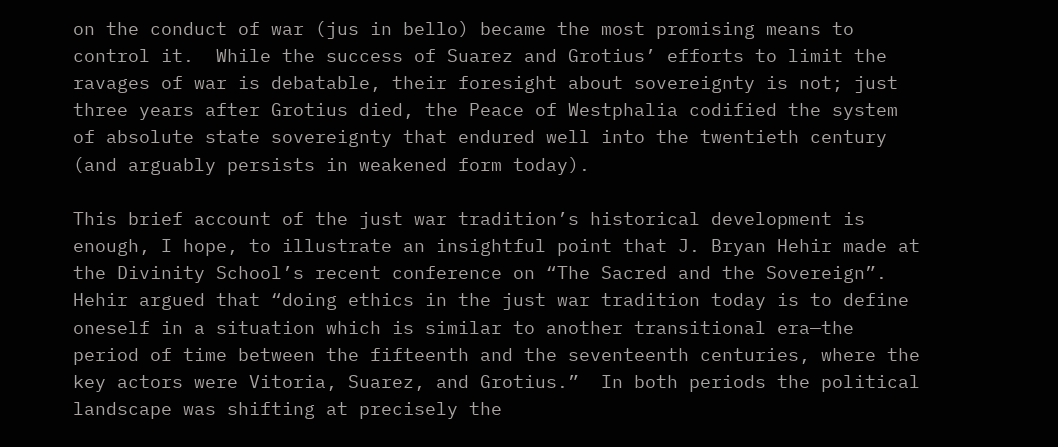on the conduct of war (jus in bello) became the most promising means to control it.  While the success of Suarez and Grotius’ efforts to limit the ravages of war is debatable, their foresight about sovereignty is not; just three years after Grotius died, the Peace of Westphalia codified the system of absolute state sovereignty that endured well into the twentieth century (and arguably persists in weakened form today).

This brief account of the just war tradition’s historical development is enough, I hope, to illustrate an insightful point that J. Bryan Hehir made at the Divinity School’s recent conference on “The Sacred and the Sovereign”.  Hehir argued that “doing ethics in the just war tradition today is to define oneself in a situation which is similar to another transitional era—the period of time between the fifteenth and the seventeenth centuries, where the key actors were Vitoria, Suarez, and Grotius.”  In both periods the political landscape was shifting at precisely the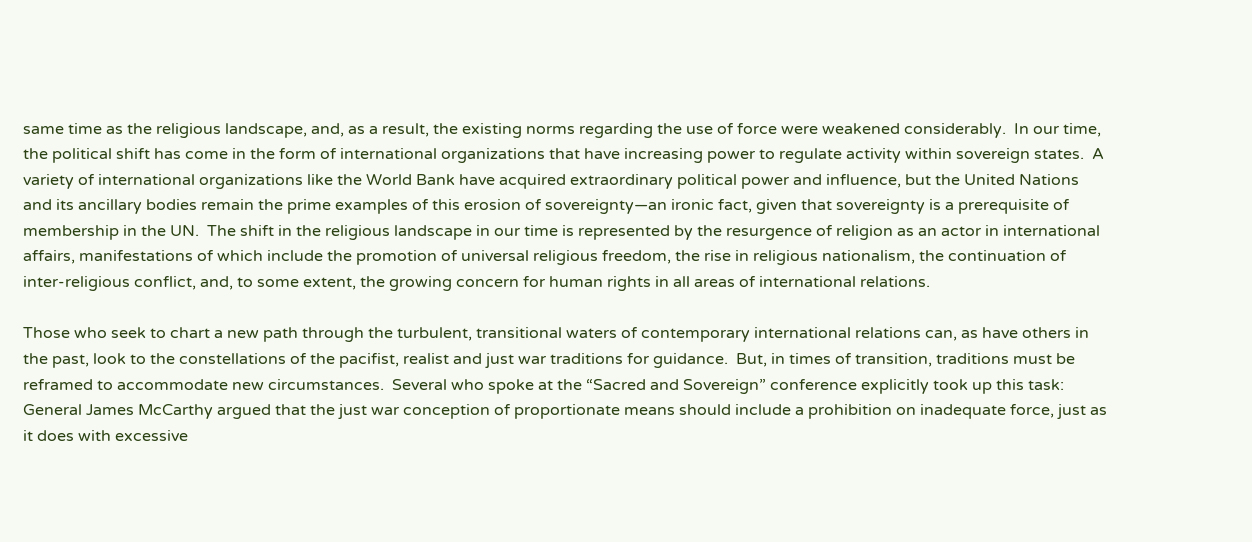same time as the religious landscape, and, as a result, the existing norms regarding the use of force were weakened considerably.  In our time, the political shift has come in the form of international organizations that have increasing power to regulate activity within sovereign states.  A variety of international organizations like the World Bank have acquired extraordinary political power and influence, but the United Nations and its ancillary bodies remain the prime examples of this erosion of sovereignty—an ironic fact, given that sovereignty is a prerequisite of membership in the UN.  The shift in the religious landscape in our time is represented by the resurgence of religion as an actor in international affairs, manifestations of which include the promotion of universal religious freedom, the rise in religious nationalism, the continuation of inter-religious conflict, and, to some extent, the growing concern for human rights in all areas of international relations.

Those who seek to chart a new path through the turbulent, transitional waters of contemporary international relations can, as have others in the past, look to the constellations of the pacifist, realist and just war traditions for guidance.  But, in times of transition, traditions must be reframed to accommodate new circumstances.  Several who spoke at the “Sacred and Sovereign” conference explicitly took up this task: General James McCarthy argued that the just war conception of proportionate means should include a prohibition on inadequate force, just as it does with excessive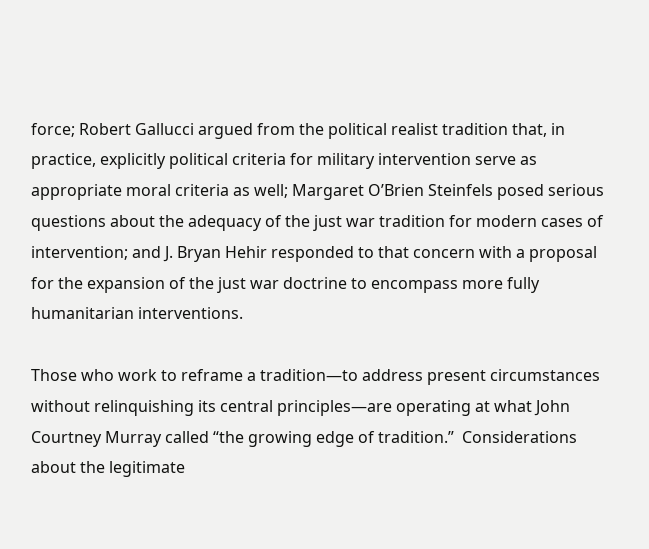force; Robert Gallucci argued from the political realist tradition that, in practice, explicitly political criteria for military intervention serve as appropriate moral criteria as well; Margaret O’Brien Steinfels posed serious questions about the adequacy of the just war tradition for modern cases of intervention; and J. Bryan Hehir responded to that concern with a proposal for the expansion of the just war doctrine to encompass more fully humanitarian interventions.

Those who work to reframe a tradition—to address present circumstances without relinquishing its central principles—are operating at what John Courtney Murray called “the growing edge of tradition.”  Considerations about the legitimate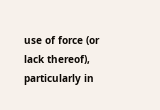use of force (or lack thereof), particularly in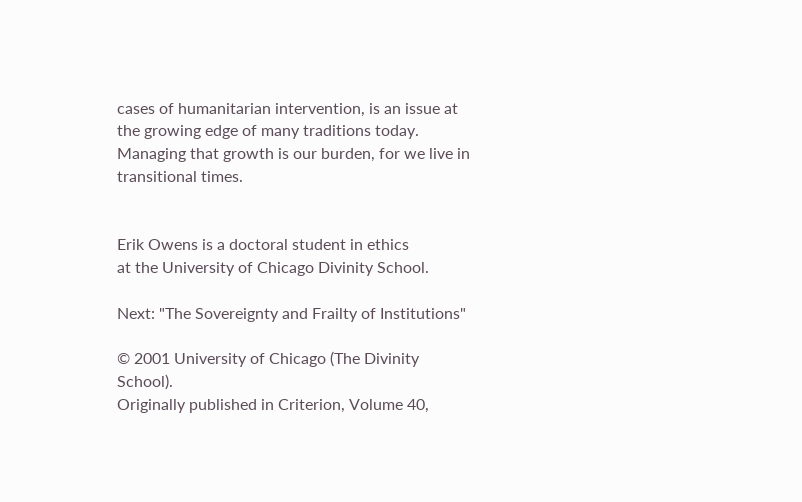cases of humanitarian intervention, is an issue at the growing edge of many traditions today.  Managing that growth is our burden, for we live in transitional times.


Erik Owens is a doctoral student in ethics
at the University of Chicago Divinity School.

Next: "The Sovereignty and Frailty of Institutions"

© 2001 University of Chicago (The Divinity School).
Originally published in Criterion, Volume 40,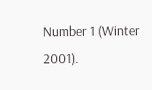Number 1 (Winter 2001).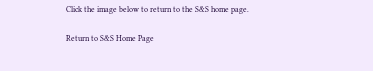Click the image below to return to the S&S home page.

Return to S&S Home Page